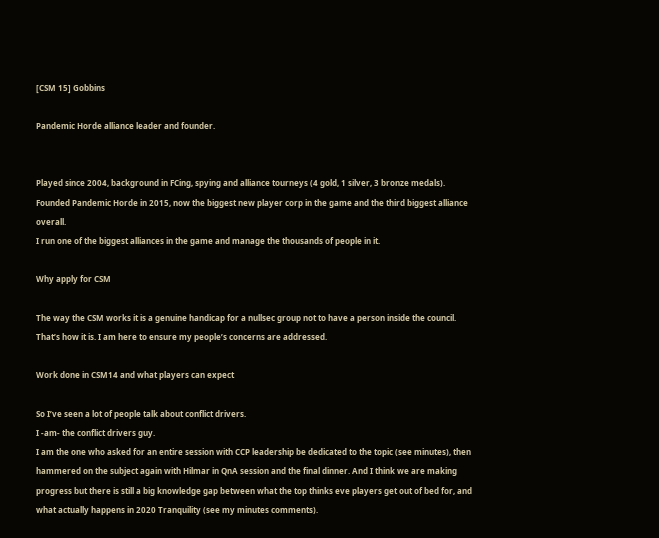[CSM 15] Gobbins

Pandemic Horde alliance leader and founder.


Played since 2004, background in FCing, spying and alliance tourneys (4 gold, 1 silver, 3 bronze medals).
Founded Pandemic Horde in 2015, now the biggest new player corp in the game and the third biggest alliance overall.
I run one of the biggest alliances in the game and manage the thousands of people in it.

Why apply for CSM

The way the CSM works it is a genuine handicap for a nullsec group not to have a person inside the council. That’s how it is. I am here to ensure my people’s concerns are addressed.

Work done in CSM14 and what players can expect

So I’ve seen a lot of people talk about conflict drivers.
I -am- the conflict drivers guy.
I am the one who asked for an entire session with CCP leadership be dedicated to the topic (see minutes), then hammered on the subject again with Hilmar in QnA session and the final dinner. And I think we are making progress but there is still a big knowledge gap between what the top thinks eve players get out of bed for, and what actually happens in 2020 Tranquility (see my minutes comments).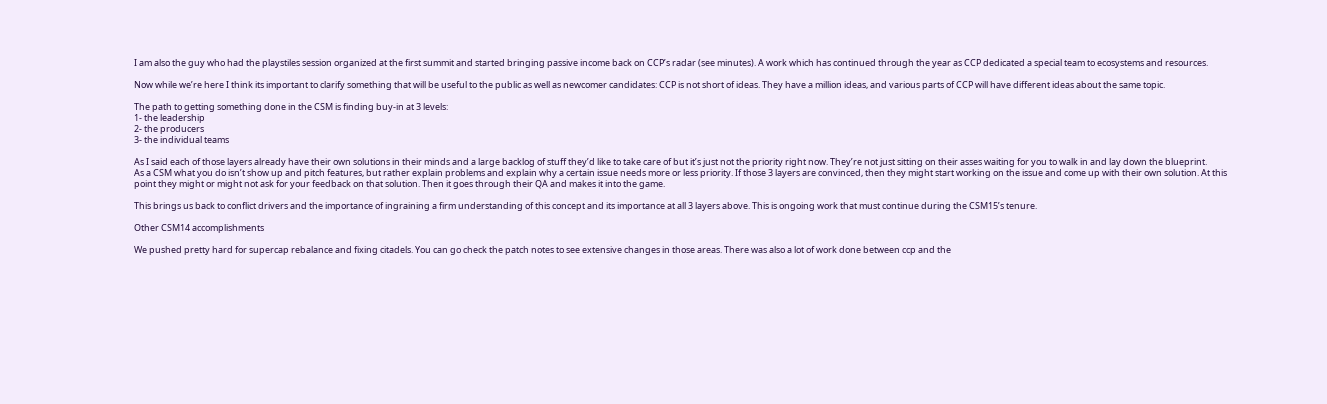I am also the guy who had the playstiles session organized at the first summit and started bringing passive income back on CCP’s radar (see minutes). A work which has continued through the year as CCP dedicated a special team to ecosystems and resources.

Now while we’re here I think its important to clarify something that will be useful to the public as well as newcomer candidates: CCP is not short of ideas. They have a million ideas, and various parts of CCP will have different ideas about the same topic.

The path to getting something done in the CSM is finding buy-in at 3 levels:
1- the leadership
2- the producers
3- the individual teams

As I said each of those layers already have their own solutions in their minds and a large backlog of stuff they’d like to take care of but it’s just not the priority right now. They’re not just sitting on their asses waiting for you to walk in and lay down the blueprint.
As a CSM what you do isn’t show up and pitch features, but rather explain problems and explain why a certain issue needs more or less priority. If those 3 layers are convinced, then they might start working on the issue and come up with their own solution. At this point they might or might not ask for your feedback on that solution. Then it goes through their QA and makes it into the game.

This brings us back to conflict drivers and the importance of ingraining a firm understanding of this concept and its importance at all 3 layers above. This is ongoing work that must continue during the CSM15’s tenure.

Other CSM14 accomplishments

We pushed pretty hard for supercap rebalance and fixing citadels. You can go check the patch notes to see extensive changes in those areas. There was also a lot of work done between ccp and the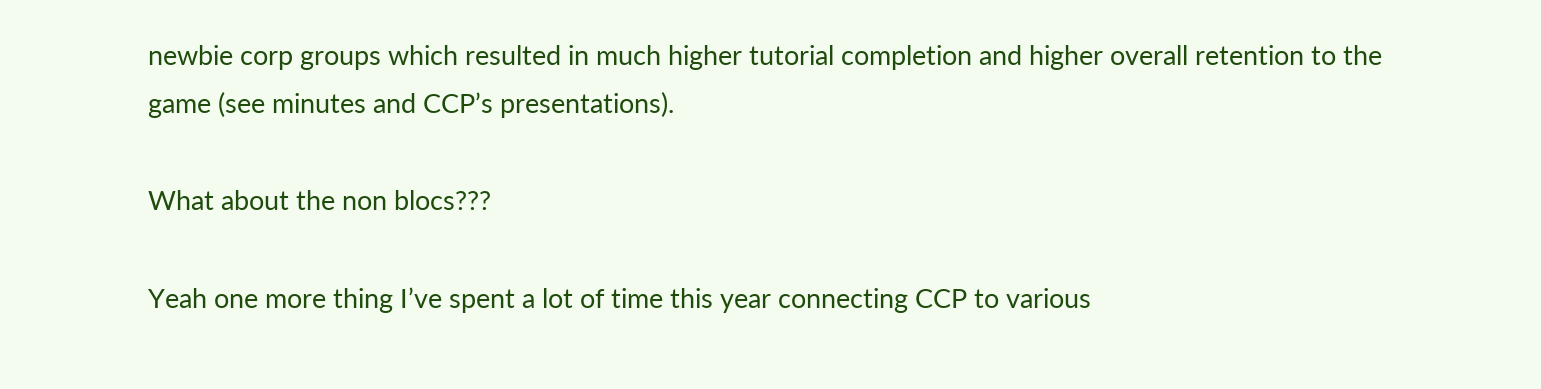newbie corp groups which resulted in much higher tutorial completion and higher overall retention to the game (see minutes and CCP’s presentations).

What about the non blocs???

Yeah one more thing I’ve spent a lot of time this year connecting CCP to various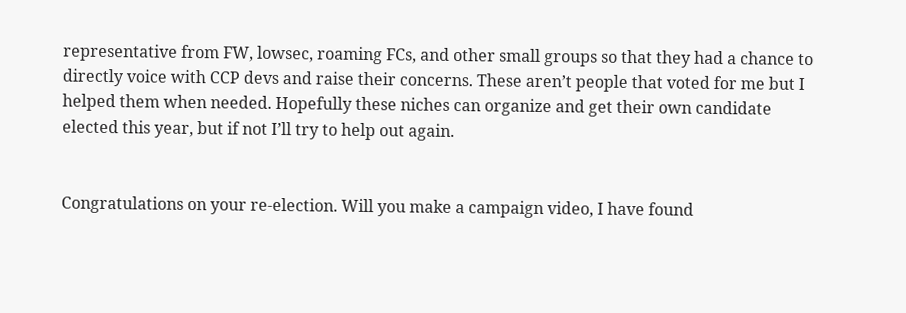representative from FW, lowsec, roaming FCs, and other small groups so that they had a chance to directly voice with CCP devs and raise their concerns. These aren’t people that voted for me but I helped them when needed. Hopefully these niches can organize and get their own candidate elected this year, but if not I’ll try to help out again.


Congratulations on your re-election. Will you make a campaign video, I have found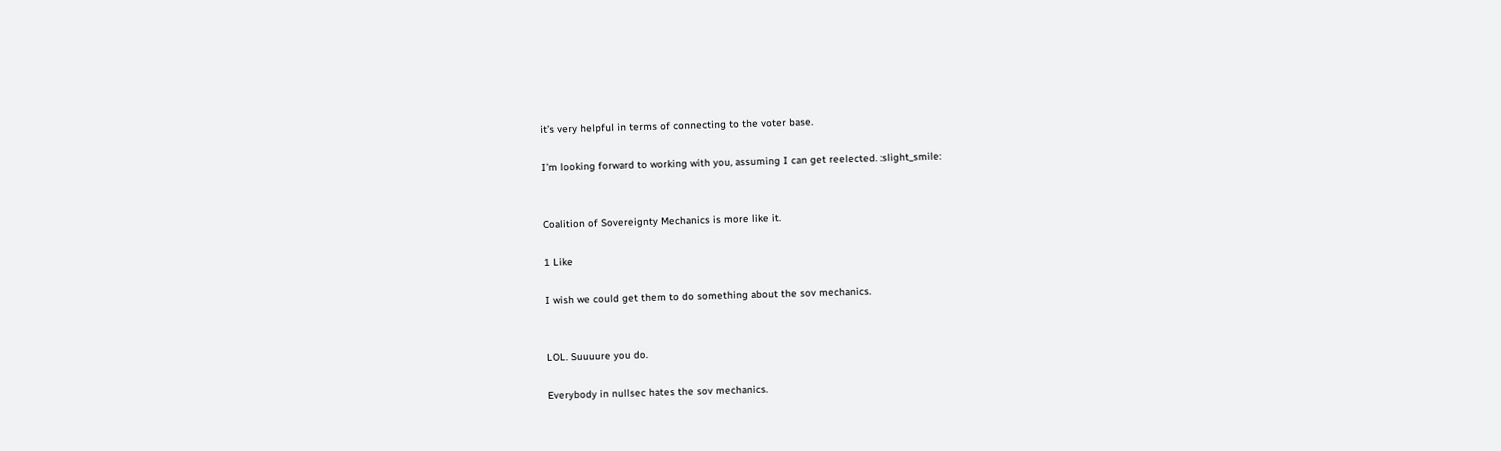it’s very helpful in terms of connecting to the voter base.

I’m looking forward to working with you, assuming I can get reelected. :slight_smile:


Coalition of Sovereignty Mechanics is more like it.

1 Like

I wish we could get them to do something about the sov mechanics.


LOL. Suuuure you do.

Everybody in nullsec hates the sov mechanics.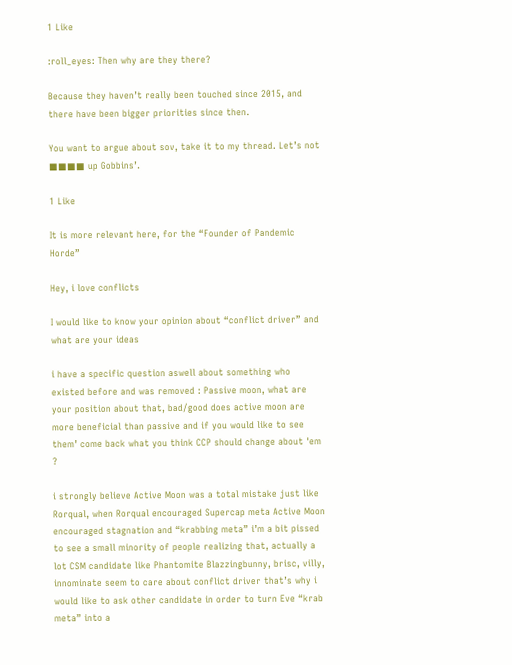1 Like

:roll_eyes: Then why are they there?

Because they haven’t really been touched since 2015, and there have been bigger priorities since then.

You want to argue about sov, take it to my thread. Let’s not ■■■■ up Gobbins’.

1 Like

It is more relevant here, for the “Founder of Pandemic Horde”

Hey, i love conflicts

I would like to know your opinion about “conflict driver” and what are your ideas

i have a specific question aswell about something who existed before and was removed : Passive moon, what are your position about that, bad/good does active moon are more beneficial than passive and if you would like to see them’ come back what you think CCP should change about 'em ?

i strongly believe Active Moon was a total mistake just like Rorqual, when Rorqual encouraged Supercap meta Active Moon encouraged stagnation and “krabbing meta” i’m a bit pissed to see a small minority of people realizing that, actually a lot CSM candidate like Phantomite Blazzingbunny, brisc, villy, innominate seem to care about conflict driver that’s why i would like to ask other candidate in order to turn Eve “krab meta” into a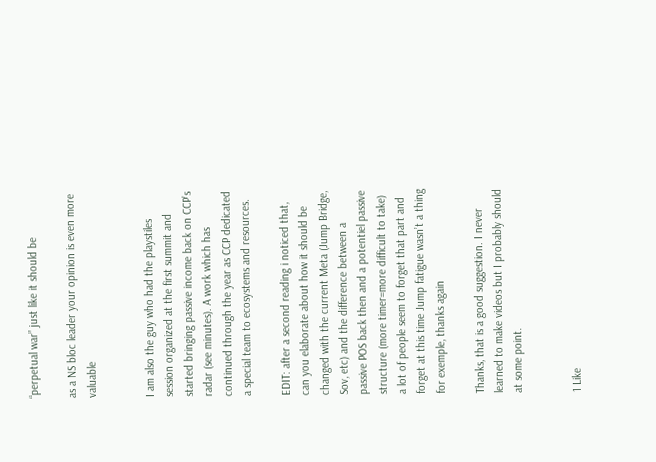“perpetual war” just like it should be

as a NS bloc leader your opinion is even more valuable


I am also the guy who had the playstiles session organized at the first summit and started bringing passive income back on CCP’s radar (see minutes). A work which has continued through the year as CCP dedicated a special team to ecosystems and resources.

EDIT: after a second reading i noticed that, can you elaborate about how it should be changed with the current Meta (Jump Bridge, Sov, etc) and the difference between a passive POS back then and a potentiel passive structure (more timer=more difficult to take) a lot of people seem to forget that part and forget at this time Jump fatigue wasn’t a thing for exemple, thanks again

Thanks, that is a good suggestion. I never learned to make videos but I probably should at some point.


1 Like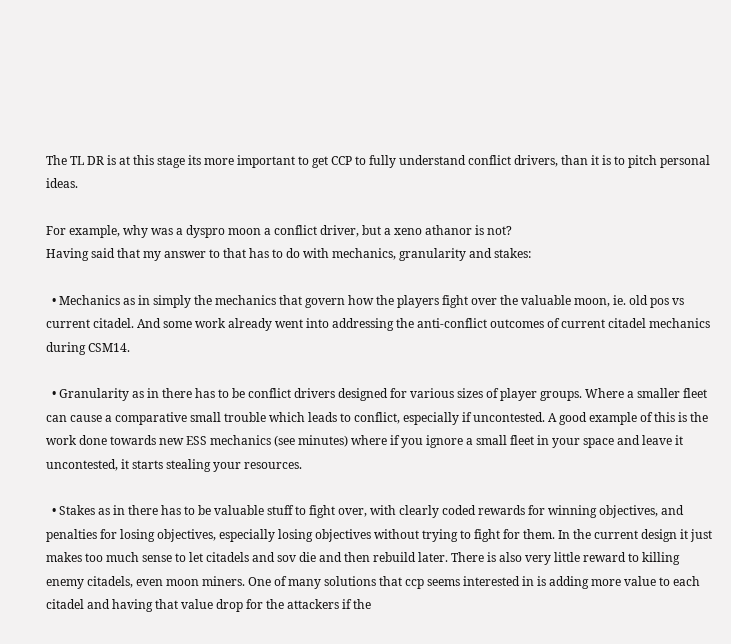The TL DR is at this stage its more important to get CCP to fully understand conflict drivers, than it is to pitch personal ideas.

For example, why was a dyspro moon a conflict driver, but a xeno athanor is not?
Having said that my answer to that has to do with mechanics, granularity and stakes:

  • Mechanics as in simply the mechanics that govern how the players fight over the valuable moon, ie. old pos vs current citadel. And some work already went into addressing the anti-conflict outcomes of current citadel mechanics during CSM14.

  • Granularity as in there has to be conflict drivers designed for various sizes of player groups. Where a smaller fleet can cause a comparative small trouble which leads to conflict, especially if uncontested. A good example of this is the work done towards new ESS mechanics (see minutes) where if you ignore a small fleet in your space and leave it uncontested, it starts stealing your resources.

  • Stakes as in there has to be valuable stuff to fight over, with clearly coded rewards for winning objectives, and penalties for losing objectives, especially losing objectives without trying to fight for them. In the current design it just makes too much sense to let citadels and sov die and then rebuild later. There is also very little reward to killing enemy citadels, even moon miners. One of many solutions that ccp seems interested in is adding more value to each citadel and having that value drop for the attackers if the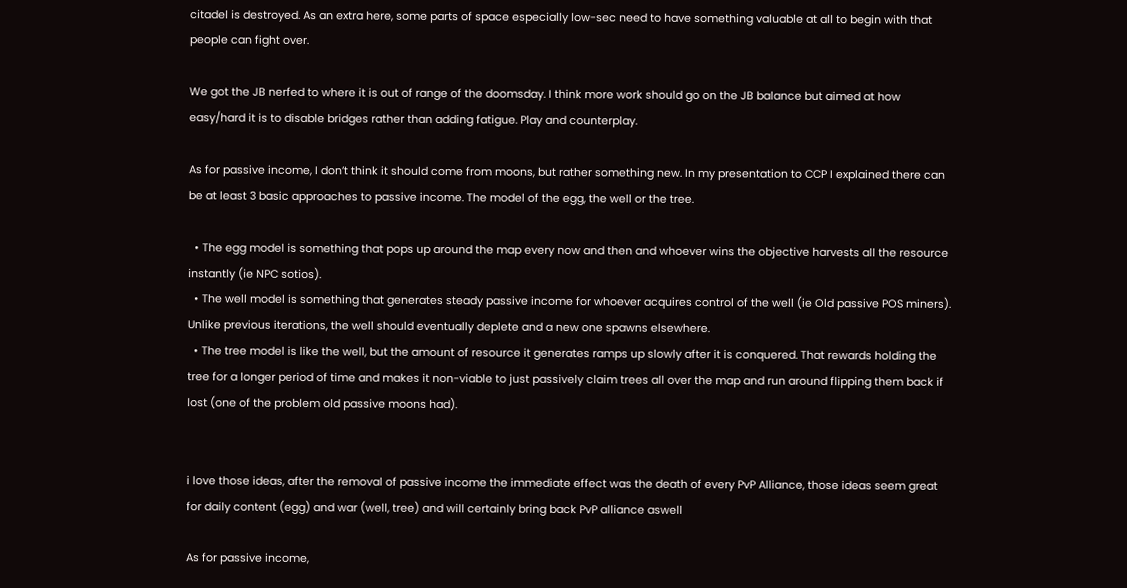citadel is destroyed. As an extra here, some parts of space especially low-sec need to have something valuable at all to begin with that people can fight over.

We got the JB nerfed to where it is out of range of the doomsday. I think more work should go on the JB balance but aimed at how easy/hard it is to disable bridges rather than adding fatigue. Play and counterplay.

As for passive income, I don’t think it should come from moons, but rather something new. In my presentation to CCP I explained there can be at least 3 basic approaches to passive income. The model of the egg, the well or the tree.

  • The egg model is something that pops up around the map every now and then and whoever wins the objective harvests all the resource instantly (ie NPC sotios).
  • The well model is something that generates steady passive income for whoever acquires control of the well (ie Old passive POS miners). Unlike previous iterations, the well should eventually deplete and a new one spawns elsewhere.
  • The tree model is like the well, but the amount of resource it generates ramps up slowly after it is conquered. That rewards holding the tree for a longer period of time and makes it non-viable to just passively claim trees all over the map and run around flipping them back if lost (one of the problem old passive moons had).


i love those ideas, after the removal of passive income the immediate effect was the death of every PvP Alliance, those ideas seem great for daily content (egg) and war (well, tree) and will certainly bring back PvP alliance aswell

As for passive income,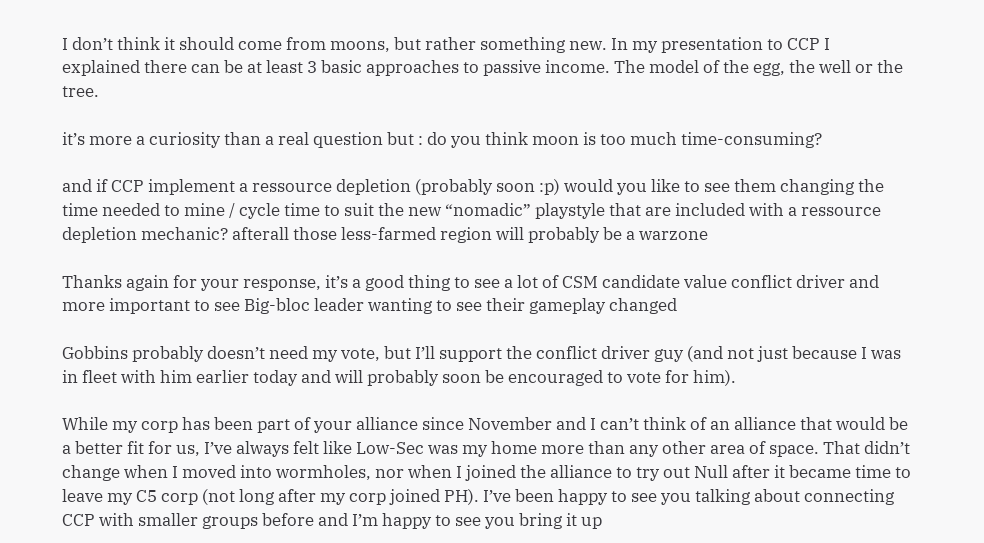I don’t think it should come from moons, but rather something new. In my presentation to CCP I explained there can be at least 3 basic approaches to passive income. The model of the egg, the well or the tree.

it’s more a curiosity than a real question but : do you think moon is too much time-consuming?

and if CCP implement a ressource depletion (probably soon :p) would you like to see them changing the time needed to mine / cycle time to suit the new “nomadic” playstyle that are included with a ressource depletion mechanic? afterall those less-farmed region will probably be a warzone

Thanks again for your response, it’s a good thing to see a lot of CSM candidate value conflict driver and more important to see Big-bloc leader wanting to see their gameplay changed

Gobbins probably doesn’t need my vote, but I’ll support the conflict driver guy (and not just because I was in fleet with him earlier today and will probably soon be encouraged to vote for him).

While my corp has been part of your alliance since November and I can’t think of an alliance that would be a better fit for us, I’ve always felt like Low-Sec was my home more than any other area of space. That didn’t change when I moved into wormholes, nor when I joined the alliance to try out Null after it became time to leave my C5 corp (not long after my corp joined PH). I’ve been happy to see you talking about connecting CCP with smaller groups before and I’m happy to see you bring it up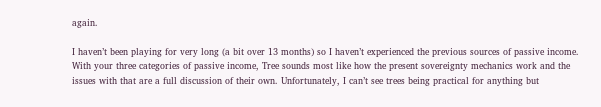again.

I haven’t been playing for very long (a bit over 13 months) so I haven’t experienced the previous sources of passive income. With your three categories of passive income, Tree sounds most like how the present sovereignty mechanics work and the issues with that are a full discussion of their own. Unfortunately, I can’t see trees being practical for anything but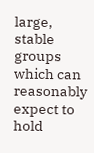large, stable groups which can reasonably expect to hold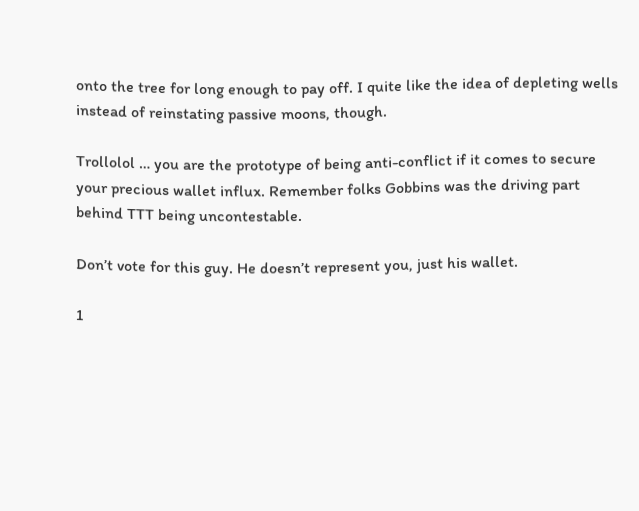onto the tree for long enough to pay off. I quite like the idea of depleting wells instead of reinstating passive moons, though.

Trollolol … you are the prototype of being anti-conflict if it comes to secure your precious wallet influx. Remember folks Gobbins was the driving part behind TTT being uncontestable.

Don’t vote for this guy. He doesn’t represent you, just his wallet.

1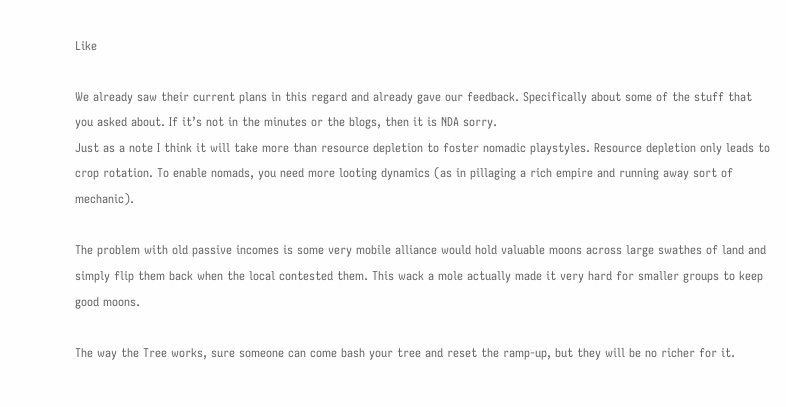Like

We already saw their current plans in this regard and already gave our feedback. Specifically about some of the stuff that you asked about. If it’s not in the minutes or the blogs, then it is NDA sorry.
Just as a note I think it will take more than resource depletion to foster nomadic playstyles. Resource depletion only leads to crop rotation. To enable nomads, you need more looting dynamics (as in pillaging a rich empire and running away sort of mechanic).

The problem with old passive incomes is some very mobile alliance would hold valuable moons across large swathes of land and simply flip them back when the local contested them. This wack a mole actually made it very hard for smaller groups to keep good moons.

The way the Tree works, sure someone can come bash your tree and reset the ramp-up, but they will be no richer for it.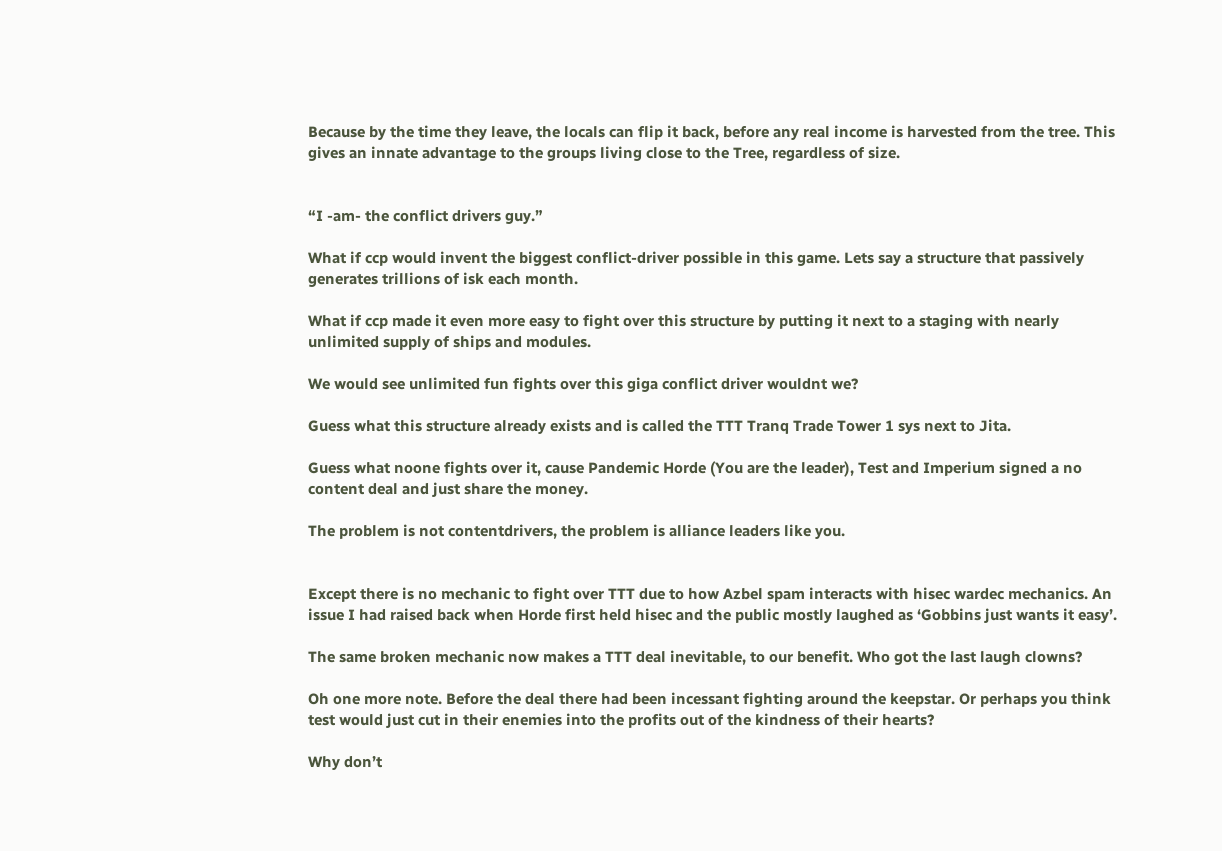Because by the time they leave, the locals can flip it back, before any real income is harvested from the tree. This gives an innate advantage to the groups living close to the Tree, regardless of size.


“I -am- the conflict drivers guy.”

What if ccp would invent the biggest conflict-driver possible in this game. Lets say a structure that passively generates trillions of isk each month.

What if ccp made it even more easy to fight over this structure by putting it next to a staging with nearly unlimited supply of ships and modules.

We would see unlimited fun fights over this giga conflict driver wouldnt we?

Guess what this structure already exists and is called the TTT Tranq Trade Tower 1 sys next to Jita.

Guess what noone fights over it, cause Pandemic Horde (You are the leader), Test and Imperium signed a no content deal and just share the money.

The problem is not contentdrivers, the problem is alliance leaders like you.


Except there is no mechanic to fight over TTT due to how Azbel spam interacts with hisec wardec mechanics. An issue I had raised back when Horde first held hisec and the public mostly laughed as ‘Gobbins just wants it easy’.

The same broken mechanic now makes a TTT deal inevitable, to our benefit. Who got the last laugh clowns?

Oh one more note. Before the deal there had been incessant fighting around the keepstar. Or perhaps you think test would just cut in their enemies into the profits out of the kindness of their hearts?

Why don’t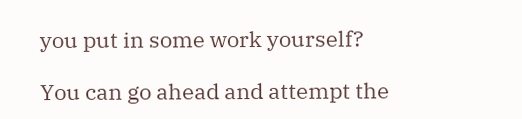you put in some work yourself?

You can go ahead and attempt the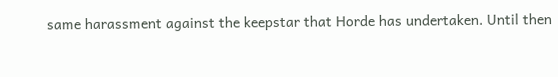same harassment against the keepstar that Horde has undertaken. Until then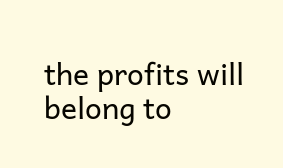the profits will belong to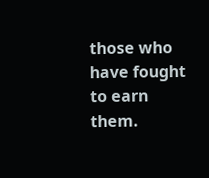those who have fought to earn them.